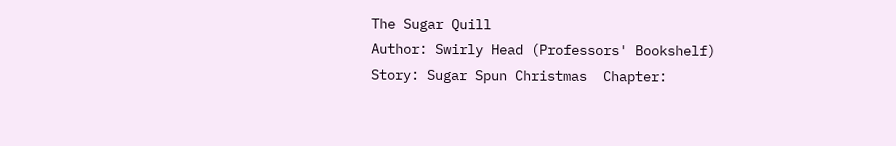The Sugar Quill
Author: Swirly Head (Professors' Bookshelf)  Story: Sugar Spun Christmas  Chapter: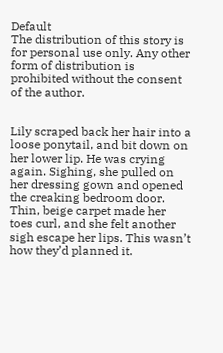Default
The distribution of this story is for personal use only. Any other form of distribution is prohibited without the consent of the author.


Lily scraped back her hair into a loose ponytail, and bit down on her lower lip. He was crying again. Sighing, she pulled on her dressing gown and opened the creaking bedroom door. Thin, beige carpet made her toes curl, and she felt another sigh escape her lips. This wasn’t how they’d planned it.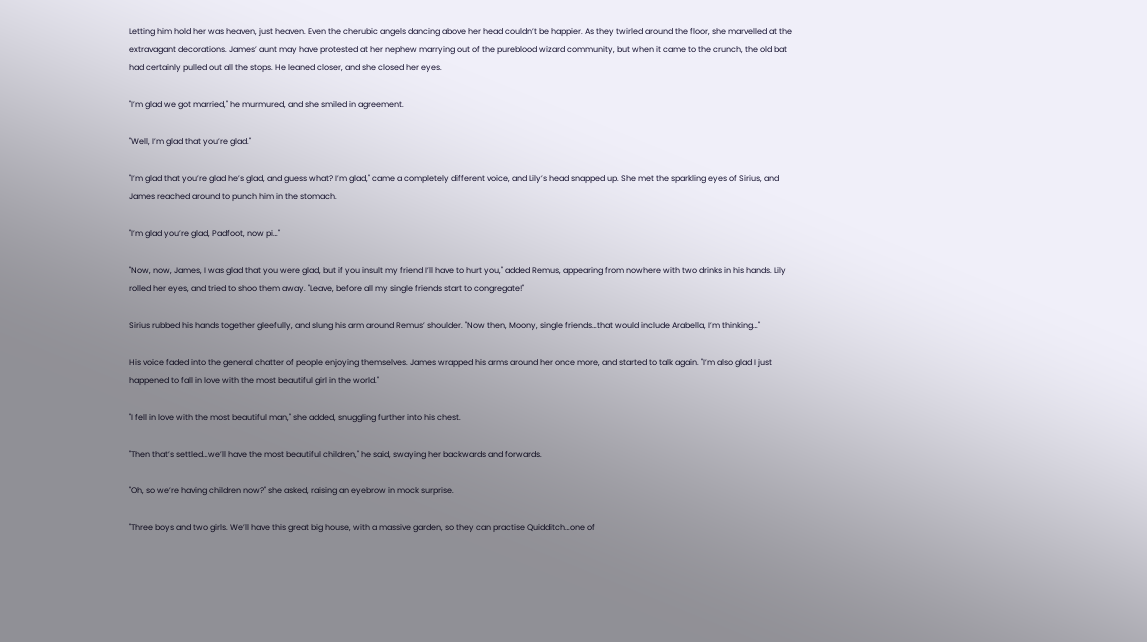Letting him hold her was heaven, just heaven. Even the cherubic angels dancing above her head couldn’t be happier. As they twirled around the floor, she marvelled at the extravagant decorations. James’ aunt may have protested at her nephew marrying out of the pureblood wizard community, but when it came to the crunch, the old bat had certainly pulled out all the stops. He leaned closer, and she closed her eyes.

"I’m glad we got married," he murmured, and she smiled in agreement.

"Well, I’m glad that you’re glad."

"I’m glad that you’re glad he’s glad, and guess what? I’m glad," came a completely different voice, and Lily’s head snapped up. She met the sparkling eyes of Sirius, and James reached around to punch him in the stomach.

"I’m glad you’re glad, Padfoot, now pi…"

"Now, now, James, I was glad that you were glad, but if you insult my friend I’ll have to hurt you," added Remus, appearing from nowhere with two drinks in his hands. Lily rolled her eyes, and tried to shoo them away. "Leave, before all my single friends start to congregate!"

Sirius rubbed his hands together gleefully, and slung his arm around Remus’ shoulder. "Now then, Moony, single friends…that would include Arabella, I’m thinking…"

His voice faded into the general chatter of people enjoying themselves. James wrapped his arms around her once more, and started to talk again. "I’m also glad I just happened to fall in love with the most beautiful girl in the world."

"I fell in love with the most beautiful man," she added, snuggling further into his chest.

"Then that’s settled…we’ll have the most beautiful children," he said, swaying her backwards and forwards.

"Oh, so we’re having children now?" she asked, raising an eyebrow in mock surprise.

"Three boys and two girls. We’ll have this great big house, with a massive garden, so they can practise Quidditch…one of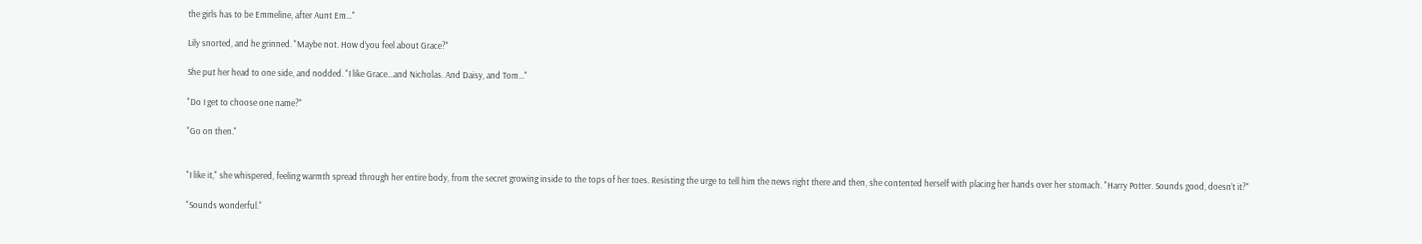the girls has to be Emmeline, after Aunt Em…"

Lily snorted, and he grinned. "Maybe not. How d’you feel about Grace?"

She put her head to one side, and nodded. "I like Grace…and Nicholas. And Daisy, and Tom…"

"Do I get to choose one name?"

"Go on then."


"I like it," she whispered, feeling warmth spread through her entire body, from the secret growing inside to the tops of her toes. Resisting the urge to tell him the news right there and then, she contented herself with placing her hands over her stomach. "Harry Potter. Sounds good, doesn’t it?"

"Sounds wonderful."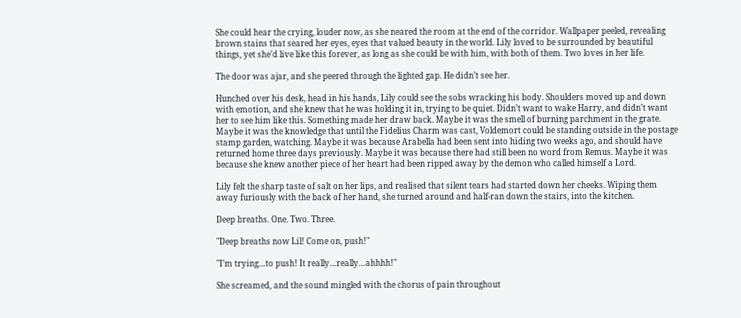She could hear the crying, louder now, as she neared the room at the end of the corridor. Wallpaper peeled, revealing brown stains that seared her eyes, eyes that valued beauty in the world. Lily loved to be surrounded by beautiful things, yet she’d live like this forever, as long as she could be with him, with both of them. Two loves in her life.

The door was ajar, and she peered through the lighted gap. He didn’t see her.

Hunched over his desk, head in his hands, Lily could see the sobs wracking his body. Shoulders moved up and down with emotion, and she knew that he was holding it in, trying to be quiet. Didn’t want to wake Harry, and didn’t want her to see him like this. Something made her draw back. Maybe it was the smell of burning parchment in the grate. Maybe it was the knowledge that until the Fidelius Charm was cast, Voldemort could be standing outside in the postage stamp garden, watching. Maybe it was because Arabella had been sent into hiding two weeks ago, and should have returned home three days previously. Maybe it was because there had still been no word from Remus. Maybe it was because she knew another piece of her heart had been ripped away by the demon who called himself a Lord.

Lily felt the sharp taste of salt on her lips, and realised that silent tears had started down her cheeks. Wiping them away furiously with the back of her hand, she turned around and half-ran down the stairs, into the kitchen.

Deep breaths. One. Two. Three.

"Deep breaths now Lil! Come on, push!"

"I’m trying…to push! It really…really…ahhhh!"

She screamed, and the sound mingled with the chorus of pain throughout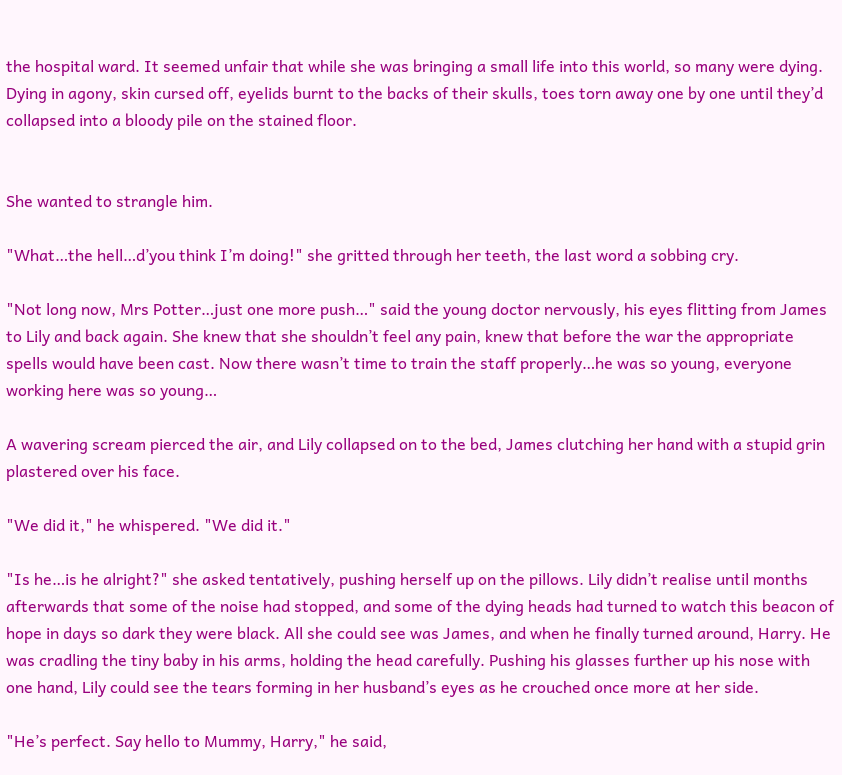the hospital ward. It seemed unfair that while she was bringing a small life into this world, so many were dying. Dying in agony, skin cursed off, eyelids burnt to the backs of their skulls, toes torn away one by one until they’d collapsed into a bloody pile on the stained floor.


She wanted to strangle him.

"What…the hell…d’you think I’m doing!" she gritted through her teeth, the last word a sobbing cry.

"Not long now, Mrs Potter…just one more push…" said the young doctor nervously, his eyes flitting from James to Lily and back again. She knew that she shouldn’t feel any pain, knew that before the war the appropriate spells would have been cast. Now there wasn’t time to train the staff properly…he was so young, everyone working here was so young…

A wavering scream pierced the air, and Lily collapsed on to the bed, James clutching her hand with a stupid grin plastered over his face.

"We did it," he whispered. "We did it."

"Is he…is he alright?" she asked tentatively, pushing herself up on the pillows. Lily didn’t realise until months afterwards that some of the noise had stopped, and some of the dying heads had turned to watch this beacon of hope in days so dark they were black. All she could see was James, and when he finally turned around, Harry. He was cradling the tiny baby in his arms, holding the head carefully. Pushing his glasses further up his nose with one hand, Lily could see the tears forming in her husband’s eyes as he crouched once more at her side.

"He’s perfect. Say hello to Mummy, Harry," he said,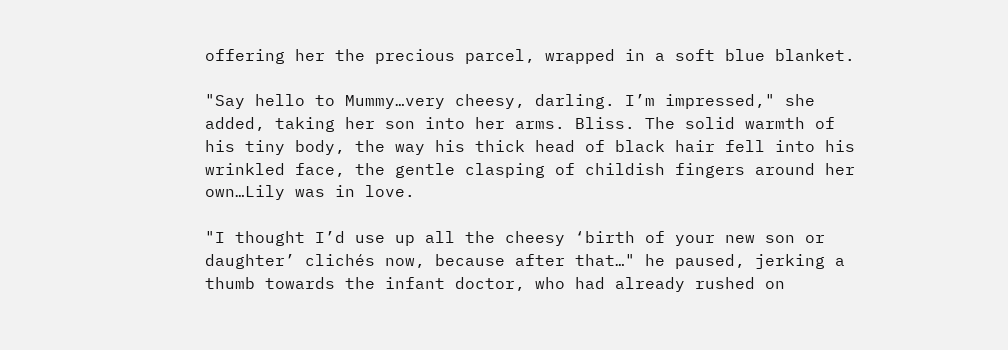offering her the precious parcel, wrapped in a soft blue blanket.

"Say hello to Mummy…very cheesy, darling. I’m impressed," she added, taking her son into her arms. Bliss. The solid warmth of his tiny body, the way his thick head of black hair fell into his wrinkled face, the gentle clasping of childish fingers around her own…Lily was in love.

"I thought I’d use up all the cheesy ‘birth of your new son or daughter’ clichés now, because after that…" he paused, jerking a thumb towards the infant doctor, who had already rushed on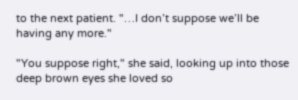to the next patient. "…I don’t suppose we’ll be having any more."

"You suppose right," she said, looking up into those deep brown eyes she loved so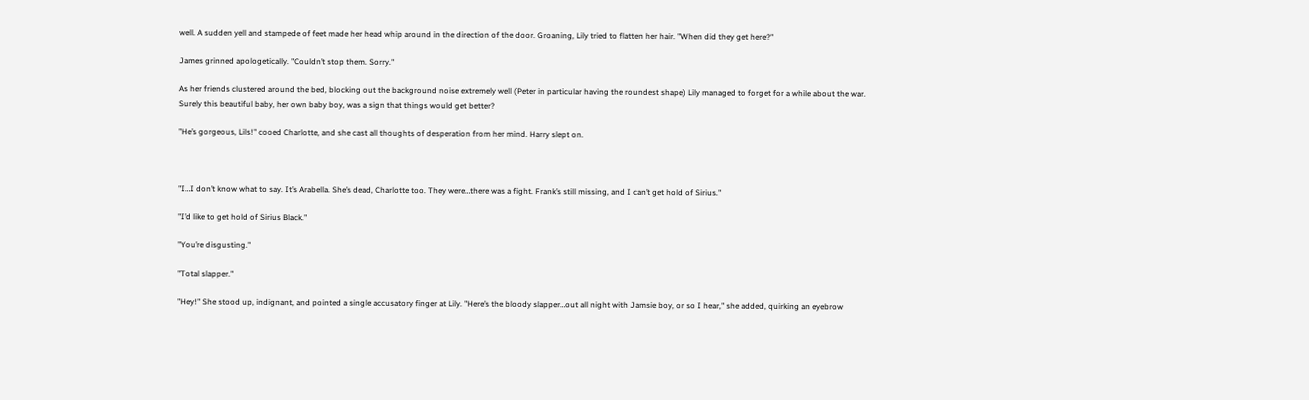well. A sudden yell and stampede of feet made her head whip around in the direction of the door. Groaning, Lily tried to flatten her hair. "When did they get here?"

James grinned apologetically. "Couldn’t stop them. Sorry."

As her friends clustered around the bed, blocking out the background noise extremely well (Peter in particular having the roundest shape) Lily managed to forget for a while about the war. Surely this beautiful baby, her own baby boy, was a sign that things would get better?

"He’s gorgeous, Lils!" cooed Charlotte, and she cast all thoughts of desperation from her mind. Harry slept on.



"I…I don’t know what to say. It’s Arabella. She’s dead, Charlotte too. They were…there was a fight. Frank’s still missing, and I can’t get hold of Sirius."

"I’d like to get hold of Sirius Black."

"You’re disgusting."

"Total slapper."

"Hey!" She stood up, indignant, and pointed a single accusatory finger at Lily. "Here’s the bloody slapper…out all night with Jamsie boy, or so I hear," she added, quirking an eyebrow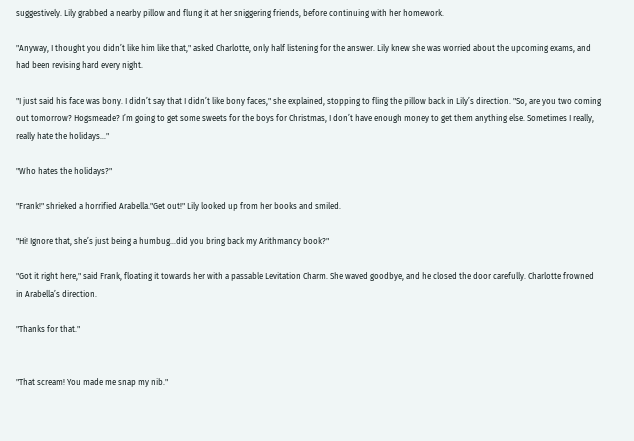suggestively. Lily grabbed a nearby pillow and flung it at her sniggering friends, before continuing with her homework.

"Anyway, I thought you didn’t like him like that," asked Charlotte, only half listening for the answer. Lily knew she was worried about the upcoming exams, and had been revising hard every night.

"I just said his face was bony. I didn’t say that I didn’t like bony faces," she explained, stopping to fling the pillow back in Lily’s direction. "So, are you two coming out tomorrow? Hogsmeade? I’m going to get some sweets for the boys for Christmas, I don’t have enough money to get them anything else. Sometimes I really, really hate the holidays…"

"Who hates the holidays?"

"Frank!" shrieked a horrified Arabella."Get out!" Lily looked up from her books and smiled.

"Hi! Ignore that, she’s just being a humbug…did you bring back my Arithmancy book?"

"Got it right here," said Frank, floating it towards her with a passable Levitation Charm. She waved goodbye, and he closed the door carefully. Charlotte frowned in Arabella’s direction.

"Thanks for that."


"That scream! You made me snap my nib."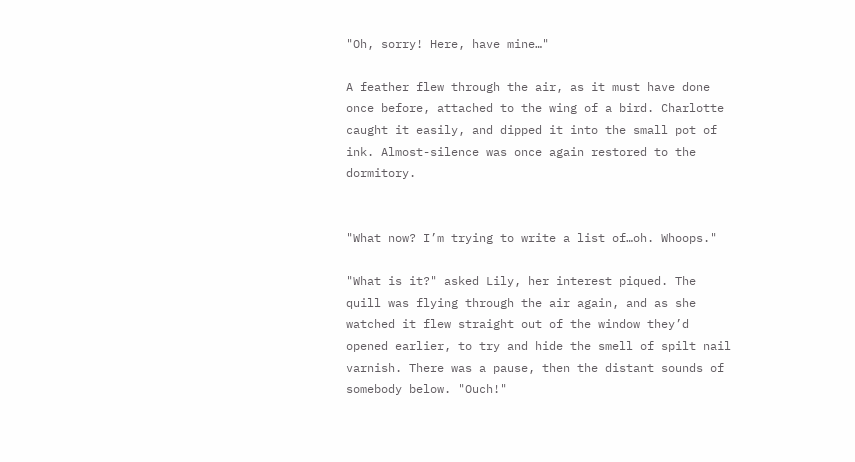"Oh, sorry! Here, have mine…"

A feather flew through the air, as it must have done once before, attached to the wing of a bird. Charlotte caught it easily, and dipped it into the small pot of ink. Almost-silence was once again restored to the dormitory.


"What now? I’m trying to write a list of…oh. Whoops."

"What is it?" asked Lily, her interest piqued. The quill was flying through the air again, and as she watched it flew straight out of the window they’d opened earlier, to try and hide the smell of spilt nail varnish. There was a pause, then the distant sounds of somebody below. "Ouch!"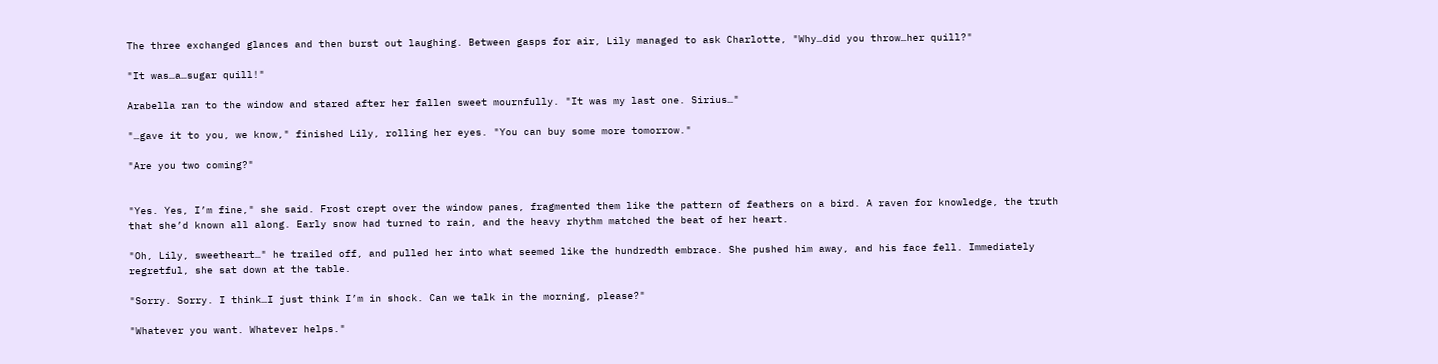The three exchanged glances and then burst out laughing. Between gasps for air, Lily managed to ask Charlotte, "Why…did you throw…her quill?"

"It was…a…sugar quill!"

Arabella ran to the window and stared after her fallen sweet mournfully. "It was my last one. Sirius…"

"…gave it to you, we know," finished Lily, rolling her eyes. "You can buy some more tomorrow."

"Are you two coming?"


"Yes. Yes, I’m fine," she said. Frost crept over the window panes, fragmented them like the pattern of feathers on a bird. A raven for knowledge, the truth that she’d known all along. Early snow had turned to rain, and the heavy rhythm matched the beat of her heart.

"Oh, Lily, sweetheart…" he trailed off, and pulled her into what seemed like the hundredth embrace. She pushed him away, and his face fell. Immediately regretful, she sat down at the table.

"Sorry. Sorry. I think…I just think I’m in shock. Can we talk in the morning, please?"

"Whatever you want. Whatever helps."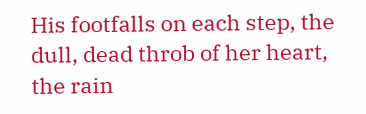His footfalls on each step, the dull, dead throb of her heart, the rain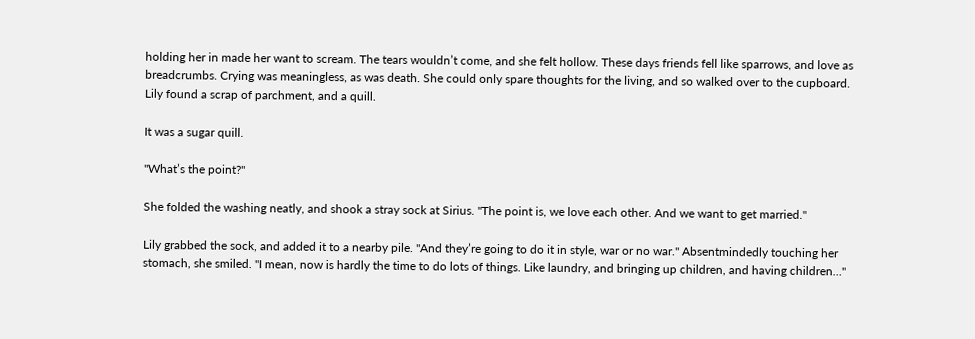holding her in made her want to scream. The tears wouldn’t come, and she felt hollow. These days friends fell like sparrows, and love as breadcrumbs. Crying was meaningless, as was death. She could only spare thoughts for the living, and so walked over to the cupboard. Lily found a scrap of parchment, and a quill.

It was a sugar quill.

"What’s the point?"

She folded the washing neatly, and shook a stray sock at Sirius. "The point is, we love each other. And we want to get married."

Lily grabbed the sock, and added it to a nearby pile. "And they’re going to do it in style, war or no war." Absentmindedly touching her stomach, she smiled. "I mean, now is hardly the time to do lots of things. Like laundry, and bringing up children, and having children…"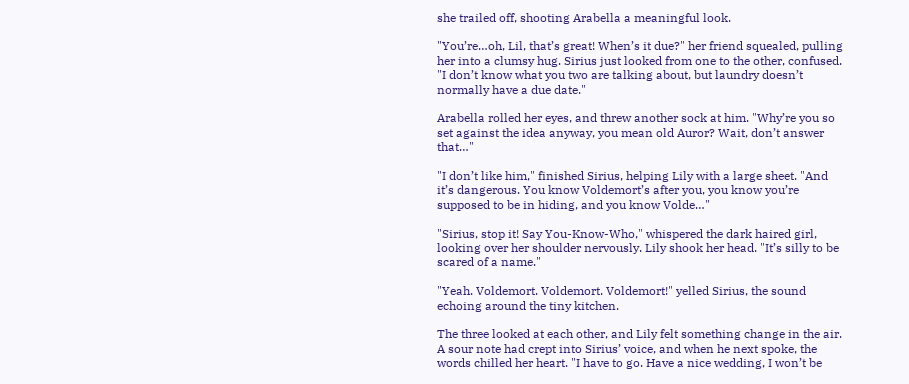she trailed off, shooting Arabella a meaningful look.

"You’re…oh, Lil, that’s great! When’s it due?" her friend squealed, pulling her into a clumsy hug. Sirius just looked from one to the other, confused. "I don’t know what you two are talking about, but laundry doesn’t normally have a due date."

Arabella rolled her eyes, and threw another sock at him. "Why’re you so set against the idea anyway, you mean old Auror? Wait, don’t answer that…"

"I don’t like him," finished Sirius, helping Lily with a large sheet. "And it’s dangerous. You know Voldemort’s after you, you know you’re supposed to be in hiding, and you know Volde…"

"Sirius, stop it! Say You-Know-Who," whispered the dark haired girl, looking over her shoulder nervously. Lily shook her head. "It’s silly to be scared of a name."

"Yeah. Voldemort. Voldemort. Voldemort!" yelled Sirius, the sound echoing around the tiny kitchen.

The three looked at each other, and Lily felt something change in the air. A sour note had crept into Sirius’ voice, and when he next spoke, the words chilled her heart. "I have to go. Have a nice wedding, I won’t be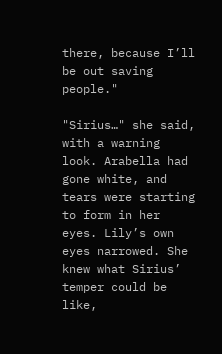there, because I’ll be out saving people."

"Sirius…" she said, with a warning look. Arabella had gone white, and tears were starting to form in her eyes. Lily’s own eyes narrowed. She knew what Sirius’ temper could be like,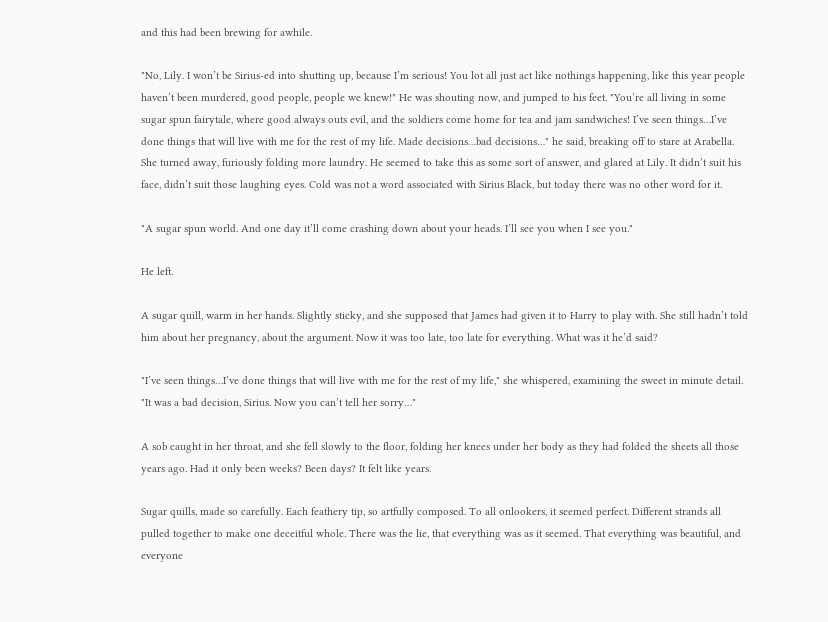and this had been brewing for awhile.

"No, Lily. I won’t be Sirius-ed into shutting up, because I’m serious! You lot all just act like nothings happening, like this year people haven’t been murdered, good people, people we knew!" He was shouting now, and jumped to his feet. "You’re all living in some sugar spun fairytale, where good always outs evil, and the soldiers come home for tea and jam sandwiches! I’ve seen things…I’ve done things that will live with me for the rest of my life. Made decisions…bad decisions…" he said, breaking off to stare at Arabella. She turned away, furiously folding more laundry. He seemed to take this as some sort of answer, and glared at Lily. It didn’t suit his face, didn’t suit those laughing eyes. Cold was not a word associated with Sirius Black, but today there was no other word for it.

"A sugar spun world. And one day it’ll come crashing down about your heads. I’ll see you when I see you."

He left.

A sugar quill, warm in her hands. Slightly sticky, and she supposed that James had given it to Harry to play with. She still hadn’t told him about her pregnancy, about the argument. Now it was too late, too late for everything. What was it he’d said?

"I’ve seen things…I’ve done things that will live with me for the rest of my life," she whispered, examining the sweet in minute detail. "It was a bad decision, Sirius. Now you can’t tell her sorry…"

A sob caught in her throat, and she fell slowly to the floor, folding her knees under her body as they had folded the sheets all those years ago. Had it only been weeks? Been days? It felt like years.

Sugar quills, made so carefully. Each feathery tip, so artfully composed. To all onlookers, it seemed perfect. Different strands all pulled together to make one deceitful whole. There was the lie, that everything was as it seemed. That everything was beautiful, and everyone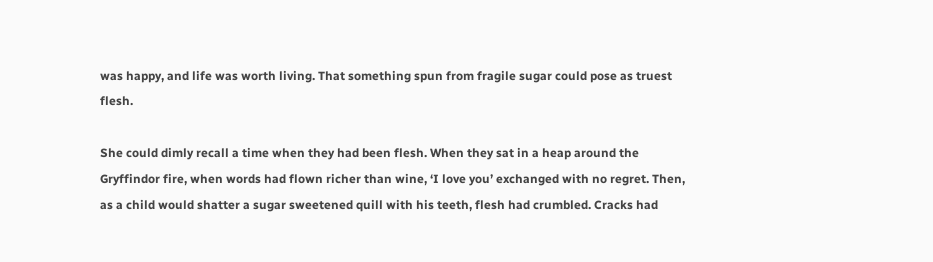was happy, and life was worth living. That something spun from fragile sugar could pose as truest flesh.

She could dimly recall a time when they had been flesh. When they sat in a heap around the Gryffindor fire, when words had flown richer than wine, ‘I love you’ exchanged with no regret. Then, as a child would shatter a sugar sweetened quill with his teeth, flesh had crumbled. Cracks had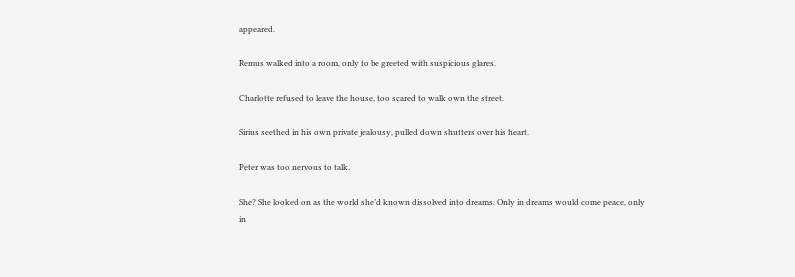appeared.

Remus walked into a room, only to be greeted with suspicious glares.

Charlotte refused to leave the house, too scared to walk own the street.

Sirius seethed in his own private jealousy, pulled down shutters over his heart.

Peter was too nervous to talk.

She? She looked on as the world she’d known dissolved into dreams. Only in dreams would come peace, only in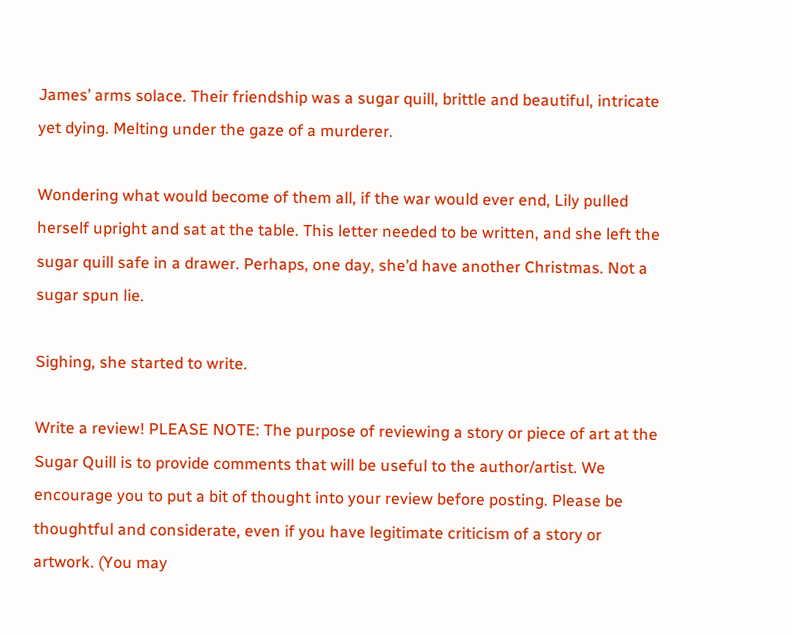James’ arms solace. Their friendship was a sugar quill, brittle and beautiful, intricate yet dying. Melting under the gaze of a murderer.

Wondering what would become of them all, if the war would ever end, Lily pulled herself upright and sat at the table. This letter needed to be written, and she left the sugar quill safe in a drawer. Perhaps, one day, she’d have another Christmas. Not a sugar spun lie.

Sighing, she started to write.

Write a review! PLEASE NOTE: The purpose of reviewing a story or piece of art at the Sugar Quill is to provide comments that will be useful to the author/artist. We encourage you to put a bit of thought into your review before posting. Please be thoughtful and considerate, even if you have legitimate criticism of a story or artwork. (You may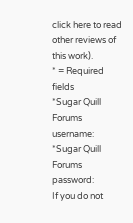click here to read other reviews of this work).
* = Required fields
*Sugar Quill Forums username:
*Sugar Quill Forums password:
If you do not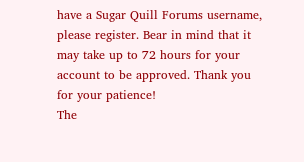have a Sugar Quill Forums username, please register. Bear in mind that it may take up to 72 hours for your account to be approved. Thank you for your patience!
The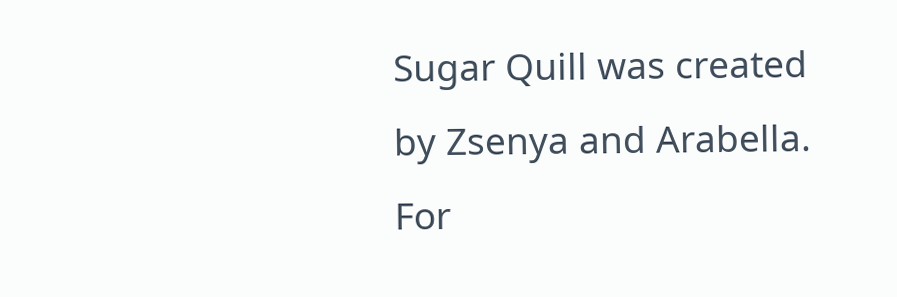Sugar Quill was created by Zsenya and Arabella. For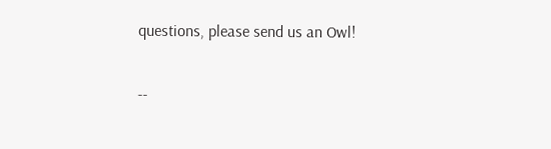questions, please send us an Owl!

--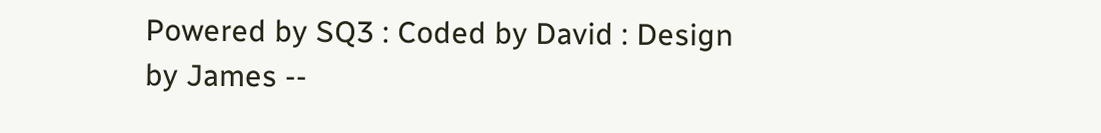Powered by SQ3 : Coded by David : Design by James --